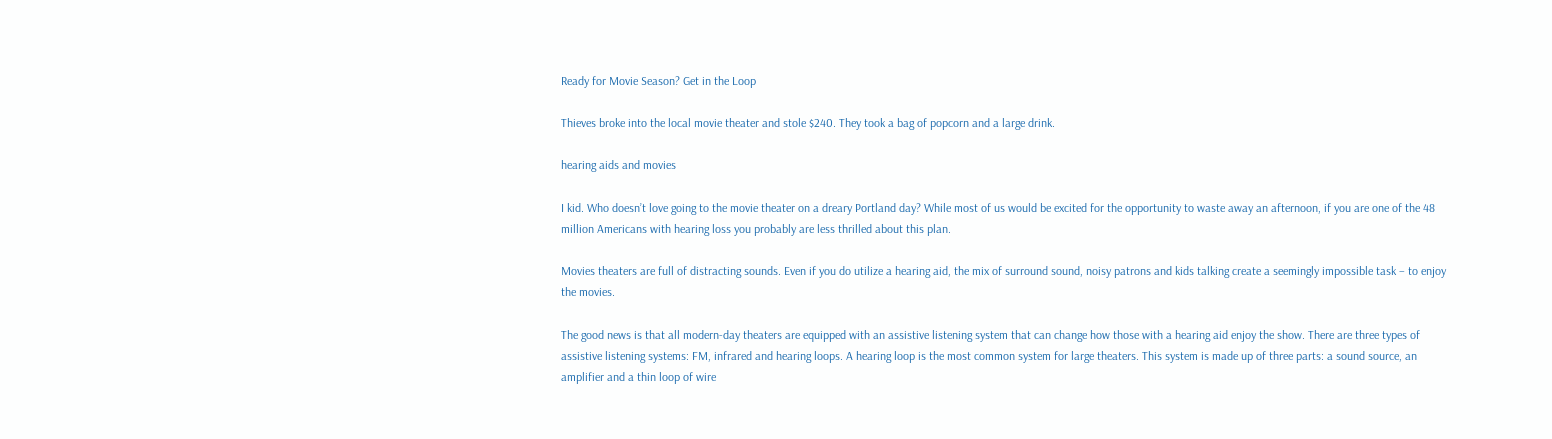Ready for Movie Season? Get in the Loop

Thieves broke into the local movie theater and stole $240. They took a bag of popcorn and a large drink.

hearing aids and movies

I kid. Who doesn’t love going to the movie theater on a dreary Portland day? While most of us would be excited for the opportunity to waste away an afternoon, if you are one of the 48 million Americans with hearing loss you probably are less thrilled about this plan.

Movies theaters are full of distracting sounds. Even if you do utilize a hearing aid, the mix of surround sound, noisy patrons and kids talking create a seemingly impossible task – to enjoy the movies.

The good news is that all modern-day theaters are equipped with an assistive listening system that can change how those with a hearing aid enjoy the show. There are three types of assistive listening systems: FM, infrared and hearing loops. A hearing loop is the most common system for large theaters. This system is made up of three parts: a sound source, an amplifier and a thin loop of wire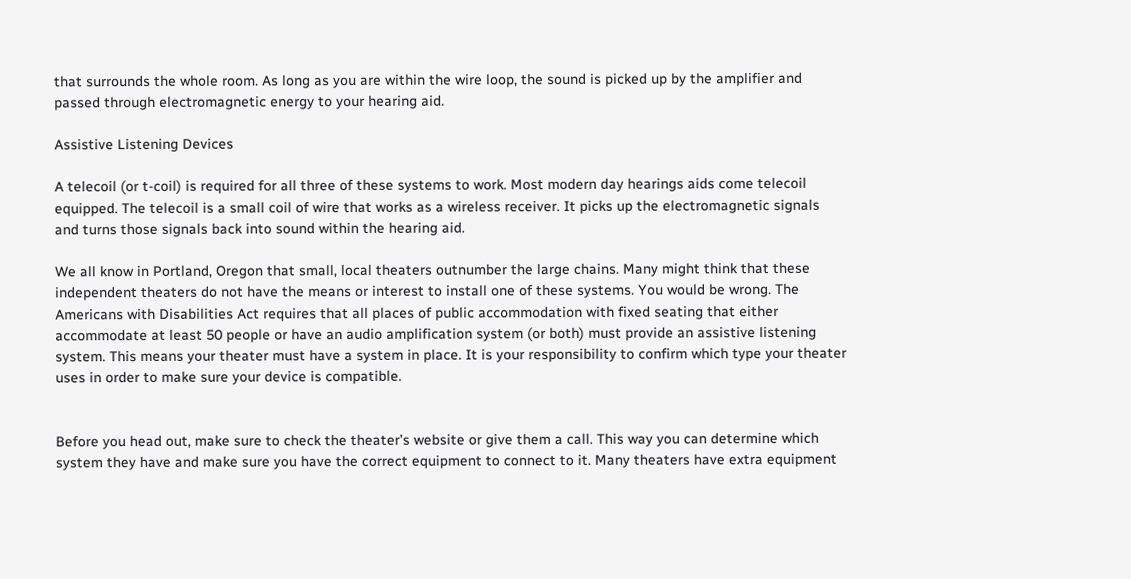that surrounds the whole room. As long as you are within the wire loop, the sound is picked up by the amplifier and passed through electromagnetic energy to your hearing aid.

Assistive Listening Devices

A telecoil (or t-coil) is required for all three of these systems to work. Most modern day hearings aids come telecoil equipped. The telecoil is a small coil of wire that works as a wireless receiver. It picks up the electromagnetic signals and turns those signals back into sound within the hearing aid.

We all know in Portland, Oregon that small, local theaters outnumber the large chains. Many might think that these independent theaters do not have the means or interest to install one of these systems. You would be wrong. The Americans with Disabilities Act requires that all places of public accommodation with fixed seating that either accommodate at least 50 people or have an audio amplification system (or both) must provide an assistive listening system. This means your theater must have a system in place. It is your responsibility to confirm which type your theater uses in order to make sure your device is compatible.


Before you head out, make sure to check the theater’s website or give them a call. This way you can determine which system they have and make sure you have the correct equipment to connect to it. Many theaters have extra equipment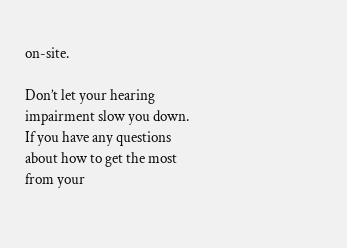on-site.

Don’t let your hearing impairment slow you down. If you have any questions about how to get the most from your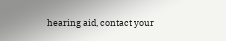hearing aid, contact your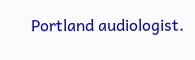Portland audiologist.